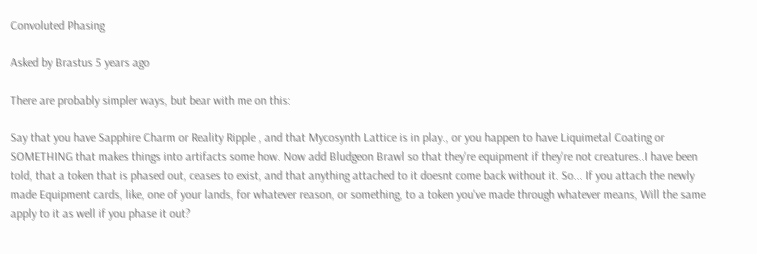Convoluted Phasing

Asked by Brastus 5 years ago

There are probably simpler ways, but bear with me on this:

Say that you have Sapphire Charm or Reality Ripple , and that Mycosynth Lattice is in play., or you happen to have Liquimetal Coating or SOMETHING that makes things into artifacts some how. Now add Bludgeon Brawl so that they're equipment if they're not creatures..I have been told, that a token that is phased out, ceases to exist, and that anything attached to it doesnt come back without it. So... If you attach the newly made Equipment cards, like, one of your lands, for whatever reason, or something, to a token you've made through whatever means, Will the same apply to it as well if you phase it out?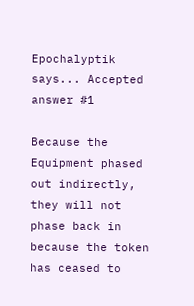Epochalyptik says... Accepted answer #1

Because the Equipment phased out indirectly, they will not phase back in because the token has ceased to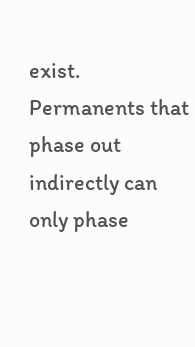exist. Permanents that phase out indirectly can only phase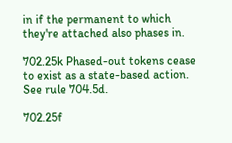in if the permanent to which they're attached also phases in.

702.25k Phased-out tokens cease to exist as a state-based action. See rule 704.5d.

702.25f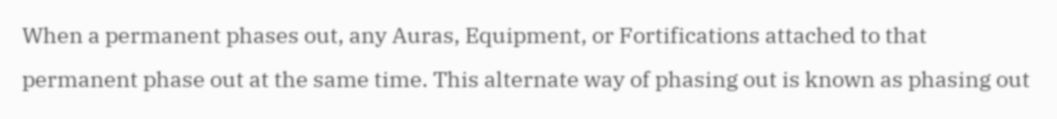When a permanent phases out, any Auras, Equipment, or Fortifications attached to that permanent phase out at the same time. This alternate way of phasing out is known as phasing out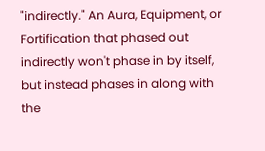"indirectly." An Aura, Equipment, or Fortification that phased out indirectly won't phase in by itself, but instead phases in along with the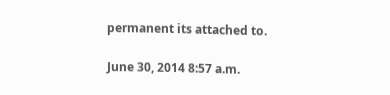permanent its attached to.

June 30, 2014 8:57 a.m.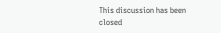This discussion has been closed